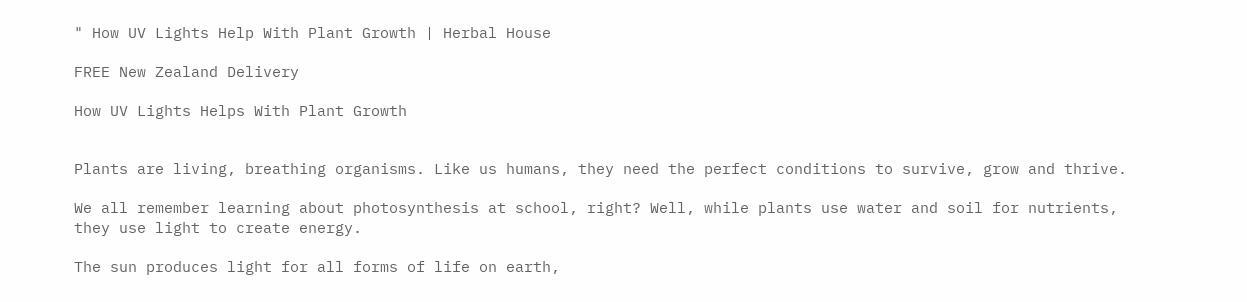" How UV Lights Help With Plant Growth | Herbal House

FREE New Zealand Delivery

How UV Lights Helps With Plant Growth


Plants are living, breathing organisms. Like us humans, they need the perfect conditions to survive, grow and thrive.

We all remember learning about photosynthesis at school, right? Well, while plants use water and soil for nutrients, they use light to create energy.

The sun produces light for all forms of life on earth,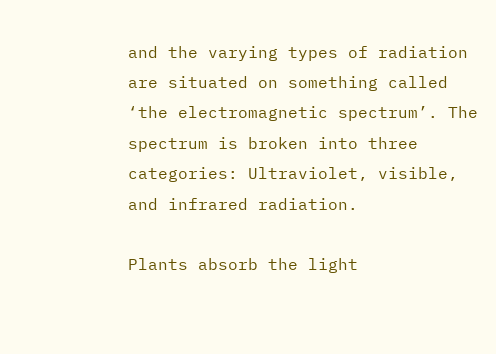and the varying types of radiation are situated on something called ‘the electromagnetic spectrum’. The spectrum is broken into three categories: Ultraviolet, visible, and infrared radiation.

Plants absorb the light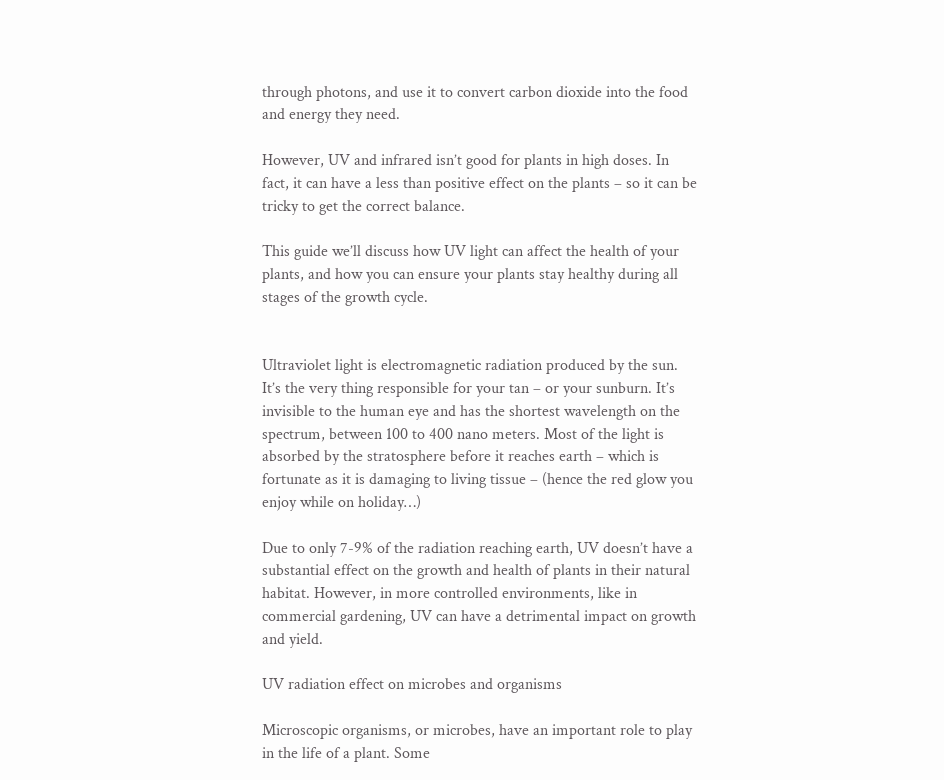through photons, and use it to convert carbon dioxide into the food and energy they need.

However, UV and infrared isn’t good for plants in high doses. In fact, it can have a less than positive effect on the plants – so it can be tricky to get the correct balance.

This guide we’ll discuss how UV light can affect the health of your plants, and how you can ensure your plants stay healthy during all stages of the growth cycle.


Ultraviolet light is electromagnetic radiation produced by the sun. It’s the very thing responsible for your tan – or your sunburn. It’s invisible to the human eye and has the shortest wavelength on the spectrum, between 100 to 400 nano meters. Most of the light is absorbed by the stratosphere before it reaches earth – which is fortunate as it is damaging to living tissue – (hence the red glow you enjoy while on holiday…)

Due to only 7-9% of the radiation reaching earth, UV doesn’t have a substantial effect on the growth and health of plants in their natural habitat. However, in more controlled environments, like in commercial gardening, UV can have a detrimental impact on growth and yield.

UV radiation effect on microbes and organisms

Microscopic organisms, or microbes, have an important role to play in the life of a plant. Some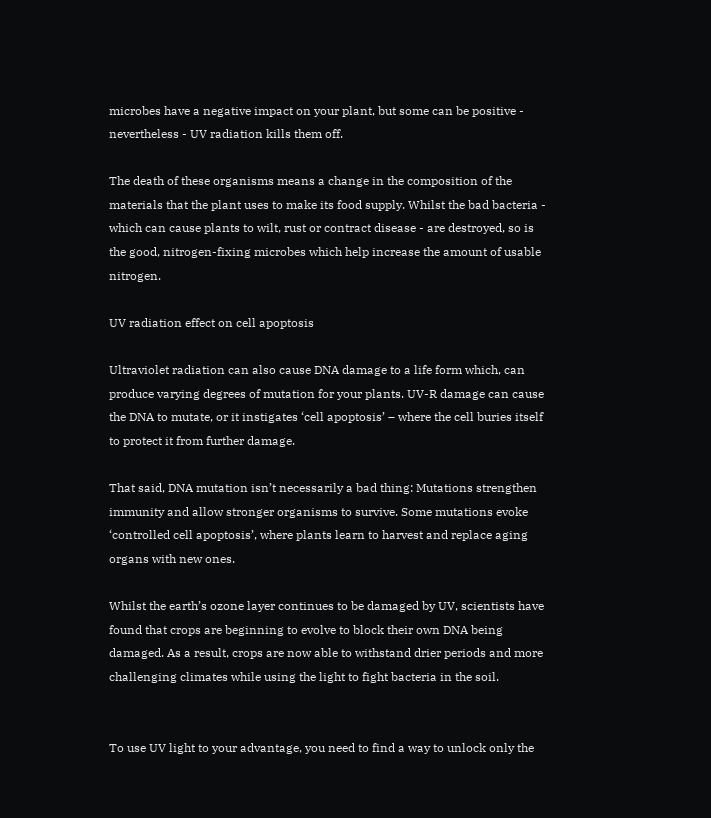microbes have a negative impact on your plant, but some can be positive - nevertheless - UV radiation kills them off.

The death of these organisms means a change in the composition of the materials that the plant uses to make its food supply. Whilst the bad bacteria - which can cause plants to wilt, rust or contract disease - are destroyed, so is the good, nitrogen-fixing microbes which help increase the amount of usable nitrogen.

UV radiation effect on cell apoptosis

Ultraviolet radiation can also cause DNA damage to a life form which, can produce varying degrees of mutation for your plants. UV-R damage can cause the DNA to mutate, or it instigates ‘cell apoptosis’ – where the cell buries itself to protect it from further damage.

That said, DNA mutation isn’t necessarily a bad thing: Mutations strengthen immunity and allow stronger organisms to survive. Some mutations evoke ‘controlled cell apoptosis’, where plants learn to harvest and replace aging organs with new ones.

Whilst the earth’s ozone layer continues to be damaged by UV, scientists have found that crops are beginning to evolve to block their own DNA being damaged. As a result, crops are now able to withstand drier periods and more challenging climates while using the light to fight bacteria in the soil.


To use UV light to your advantage, you need to find a way to unlock only the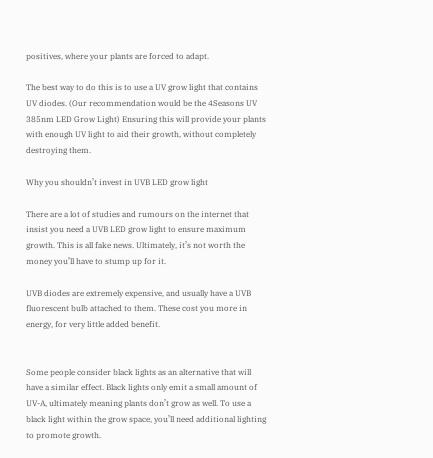positives, where your plants are forced to adapt.

The best way to do this is to use a UV grow light that contains UV diodes. (Our recommendation would be the 4Seasons UV 385nm LED Grow Light) Ensuring this will provide your plants with enough UV light to aid their growth, without completely destroying them.

Why you shouldn’t invest in UVB LED grow light

There are a lot of studies and rumours on the internet that insist you need a UVB LED grow light to ensure maximum growth. This is all fake news. Ultimately, it’s not worth the money you’ll have to stump up for it.

UVB diodes are extremely expensive, and usually have a UVB fluorescent bulb attached to them. These cost you more in energy, for very little added benefit.


Some people consider black lights as an alternative that will have a similar effect. Black lights only emit a small amount of UV-A, ultimately meaning plants don’t grow as well. To use a black light within the grow space, you’ll need additional lighting to promote growth.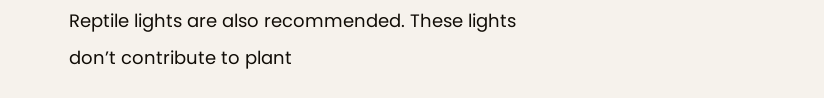Reptile lights are also recommended. These lights don’t contribute to plant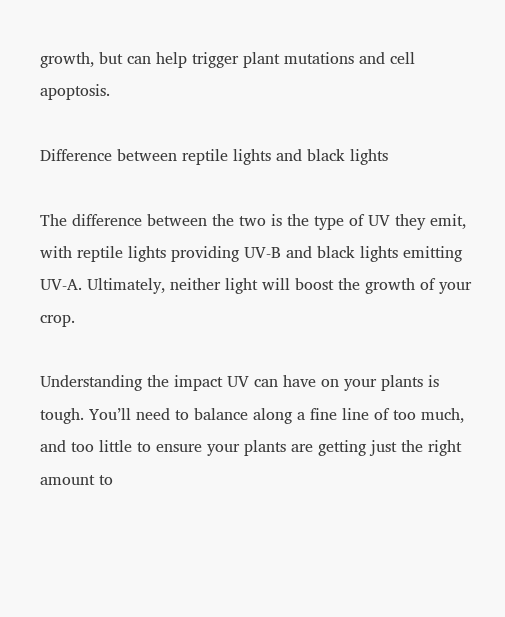growth, but can help trigger plant mutations and cell apoptosis.

Difference between reptile lights and black lights

The difference between the two is the type of UV they emit, with reptile lights providing UV-B and black lights emitting UV-A. Ultimately, neither light will boost the growth of your crop.

Understanding the impact UV can have on your plants is tough. You’ll need to balance along a fine line of too much, and too little to ensure your plants are getting just the right amount to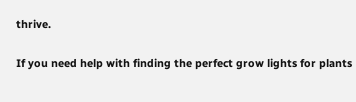thrive.

If you need help with finding the perfect grow lights for plants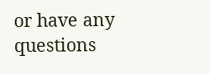or have any questions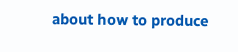about how to produce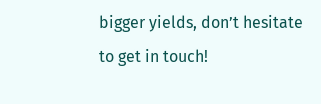bigger yields, don’t hesitate to get in touch!